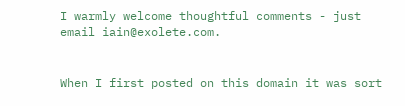I warmly welcome thoughtful comments - just email iain@exolete.com.


When I first posted on this domain it was sort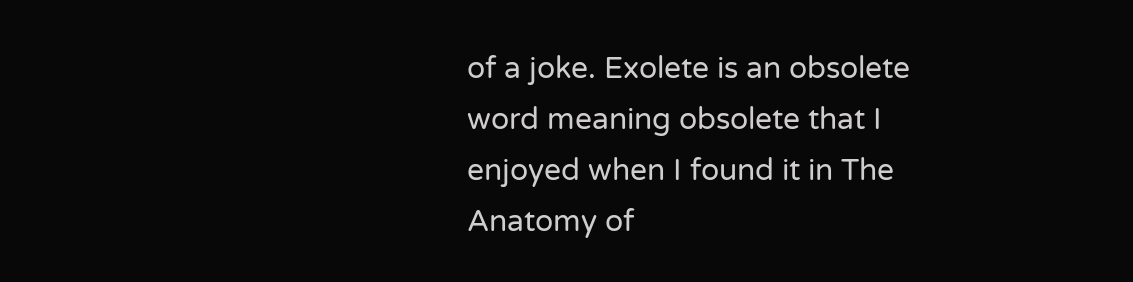of a joke. Exolete is an obsolete word meaning obsolete that I enjoyed when I found it in The Anatomy of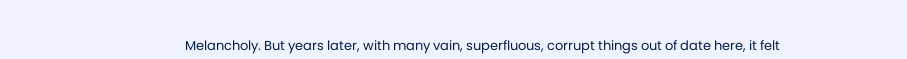Melancholy. But years later, with many vain, superfluous, corrupt things out of date here, it felt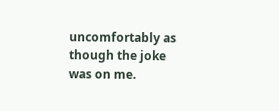uncomfortably as though the joke was on me.